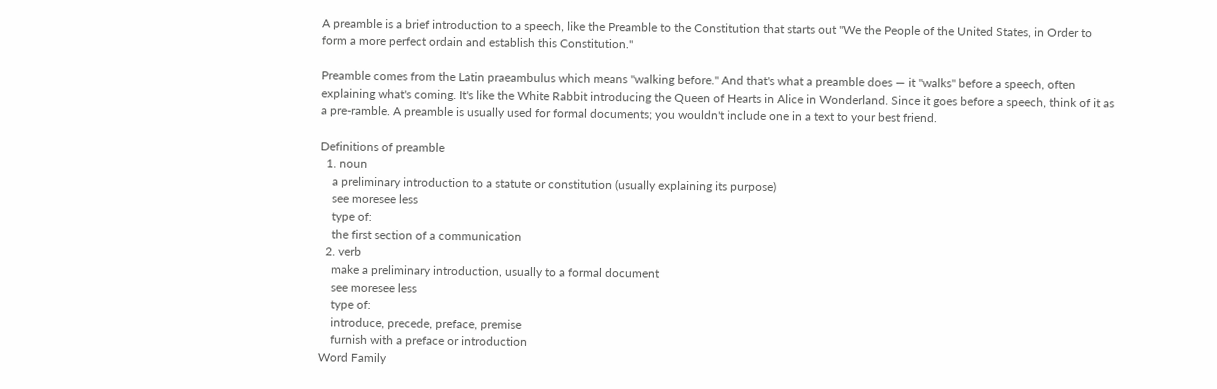A preamble is a brief introduction to a speech, like the Preamble to the Constitution that starts out "We the People of the United States, in Order to form a more perfect ordain and establish this Constitution."

Preamble comes from the Latin praeambulus which means "walking before." And that's what a preamble does — it "walks" before a speech, often explaining what's coming. It's like the White Rabbit introducing the Queen of Hearts in Alice in Wonderland. Since it goes before a speech, think of it as a pre-ramble. A preamble is usually used for formal documents; you wouldn't include one in a text to your best friend.

Definitions of preamble
  1. noun
    a preliminary introduction to a statute or constitution (usually explaining its purpose)
    see moresee less
    type of:
    the first section of a communication
  2. verb
    make a preliminary introduction, usually to a formal document
    see moresee less
    type of:
    introduce, precede, preface, premise
    furnish with a preface or introduction
Word Family